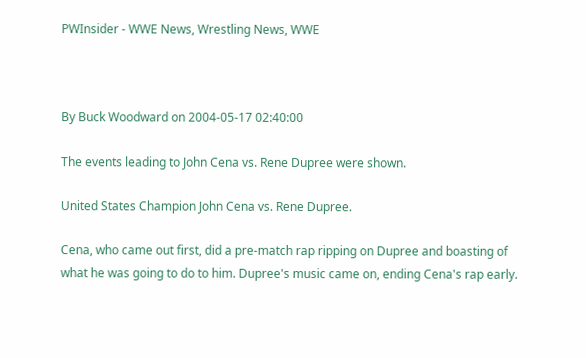PWInsider - WWE News, Wrestling News, WWE



By Buck Woodward on 2004-05-17 02:40:00

The events leading to John Cena vs. Rene Dupree were shown.

United States Champion John Cena vs. Rene Dupree.

Cena, who came out first, did a pre-match rap ripping on Dupree and boasting of what he was going to do to him. Dupree's music came on, ending Cena's rap early.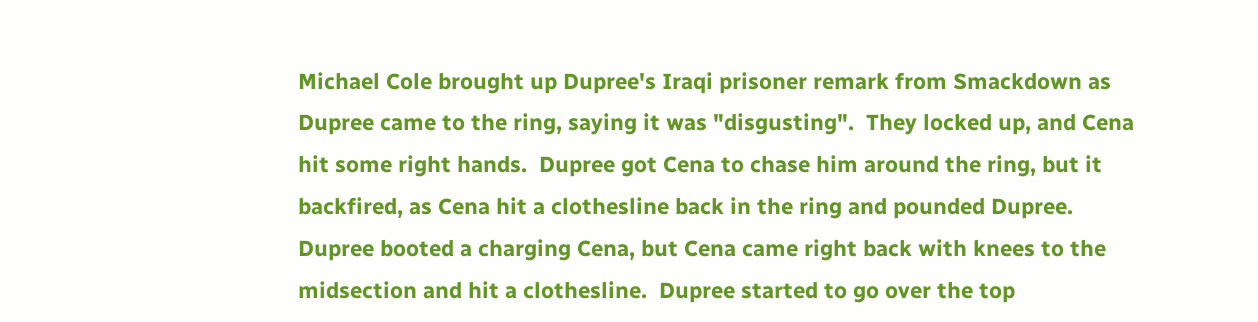Michael Cole brought up Dupree's Iraqi prisoner remark from Smackdown as Dupree came to the ring, saying it was "disgusting".  They locked up, and Cena hit some right hands.  Dupree got Cena to chase him around the ring, but it backfired, as Cena hit a clothesline back in the ring and pounded Dupree.  Dupree booted a charging Cena, but Cena came right back with knees to the midsection and hit a clothesline.  Dupree started to go over the top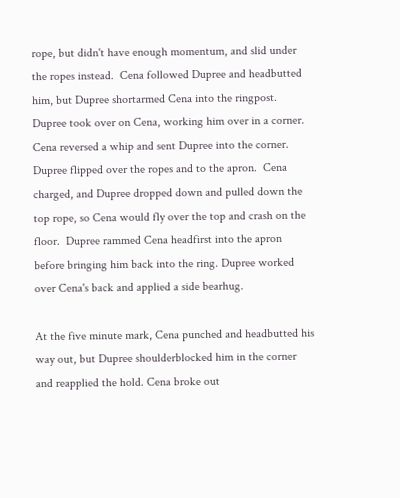rope, but didn't have enough momentum, and slid under the ropes instead.  Cena followed Dupree and headbutted him, but Dupree shortarmed Cena into the ringpost. Dupree took over on Cena, working him over in a corner.  Cena reversed a whip and sent Dupree into the corner.  Dupree flipped over the ropes and to the apron.  Cena charged, and Dupree dropped down and pulled down the top rope, so Cena would fly over the top and crash on the floor.  Dupree rammed Cena headfirst into the apron before bringing him back into the ring. Dupree worked over Cena's back and applied a side bearhug.

At the five minute mark, Cena punched and headbutted his way out, but Dupree shoulderblocked him in the corner and reapplied the hold. Cena broke out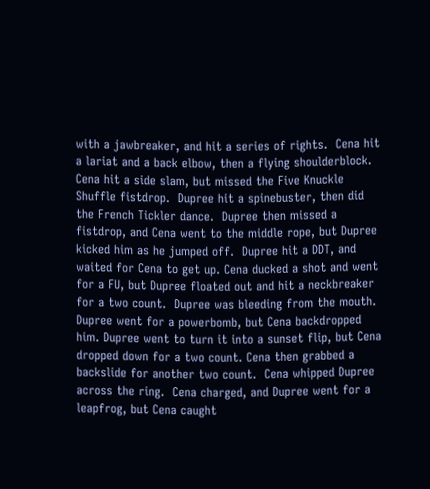with a jawbreaker, and hit a series of rights.  Cena hit a lariat and a back elbow, then a flying shoulderblock.  Cena hit a side slam, but missed the Five Knuckle Shuffle fistdrop.  Dupree hit a spinebuster, then did the French Tickler dance.  Dupree then missed a fistdrop, and Cena went to the middle rope, but Dupree kicked him as he jumped off.  Dupree hit a DDT, and waited for Cena to get up. Cena ducked a shot and went for a FU, but Dupree floated out and hit a neckbreaker for a two count.  Dupree was bleeding from the mouth.  Dupree went for a powerbomb, but Cena backdropped him. Dupree went to turn it into a sunset flip, but Cena dropped down for a two count. Cena then grabbed a backslide for another two count.  Cena whipped Dupree across the ring.  Cena charged, and Dupree went for a leapfrog, but Cena caught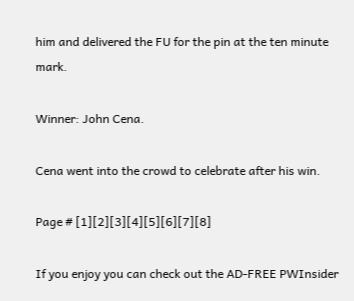him and delivered the FU for the pin at the ten minute mark.

Winner: John Cena.

Cena went into the crowd to celebrate after his win.

Page # [1][2][3][4][5][6][7][8]

If you enjoy you can check out the AD-FREE PWInsider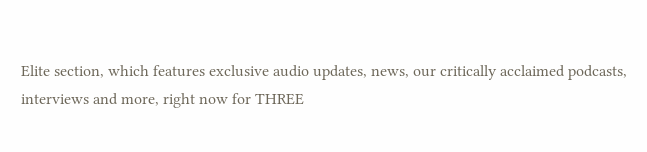Elite section, which features exclusive audio updates, news, our critically acclaimed podcasts, interviews and more, right now for THREE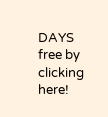DAYS free by clicking here!